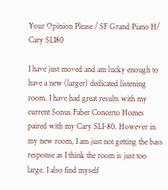Your Opinion Please / SF Grand Piano H/ Cary SLI80

I have just moved and am lucky enough to have a new (larger) dedicated listening room. I have had great results with my current Sonus Faber Concerto Homes paired with my Cary SLI-80. However in my new room, I am just not getting the bass response as I think the room is just too large. I also find myself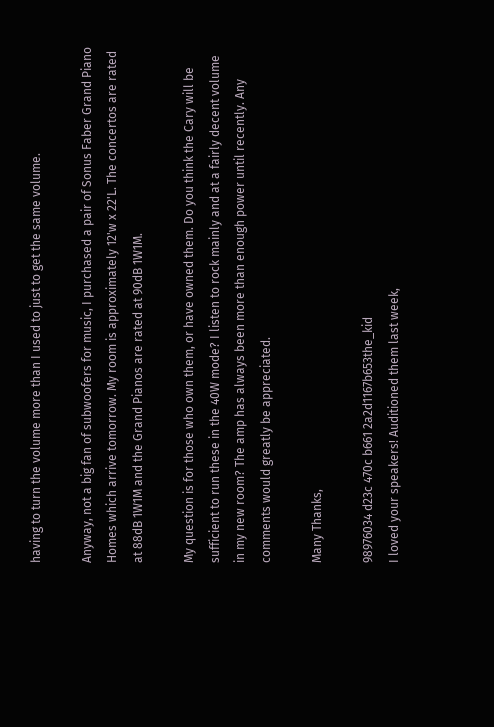having to turn the volume more than I used to just to get the same volume.

Anyway, not a big fan of subwoofers for music, I purchased a pair of Sonus Faber Grand Piano Homes which arrive tomorrow. My room is approximately 12'w x 22'L. The concertos are rated at 88dB 1W1M and the Grand Pianos are rated at 90dB 1W1M.

My question is for those who own them, or have owned them. Do you think the Cary will be sufficient to run these in the 40W mode? I listen to rock mainly and at a fairly decent volume in my new room? The amp has always been more than enough power until recently. Any comments would greatly be appreciated.

Many Thanks,

98976034 d23c 470c b661 2a2d1167b653the_kid
I loved your speakers! Auditioned them last week,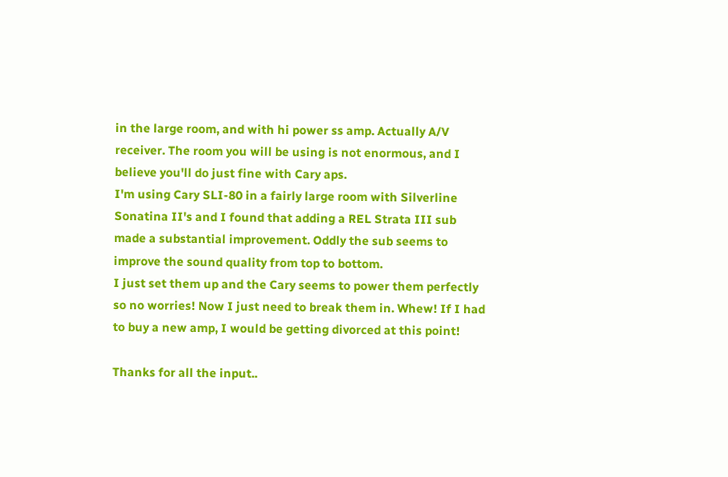in the large room, and with hi power ss amp. Actually A/V receiver. The room you will be using is not enormous, and I believe you'll do just fine with Cary aps.
I'm using Cary SLI-80 in a fairly large room with Silverline Sonatina II's and I found that adding a REL Strata III sub made a substantial improvement. Oddly the sub seems to improve the sound quality from top to bottom.
I just set them up and the Cary seems to power them perfectly so no worries! Now I just need to break them in. Whew! If I had to buy a new amp, I would be getting divorced at this point!

Thanks for all the input..